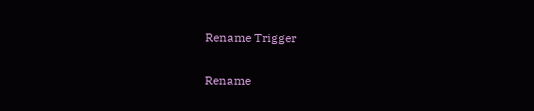Rename Trigger

Rename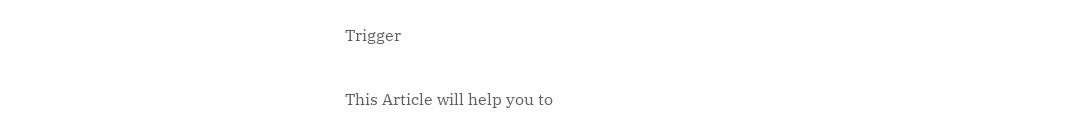Trigger

This Article will help you to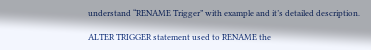understand “RENAME Trigger” with example and it’s detailed description.

ALTER TRIGGER statement used to RENAME the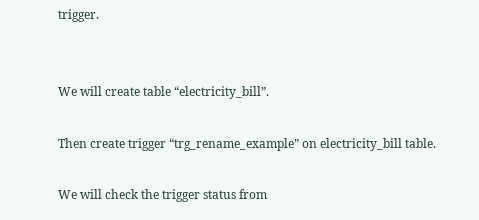trigger.


We will create table “electricity_bill”.

Then create trigger “trg_rename_example” on electricity_bill table.

We will check the trigger status from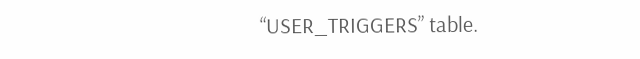“USER_TRIGGERS” table.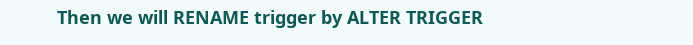Then we will RENAME trigger by ALTER TRIGGER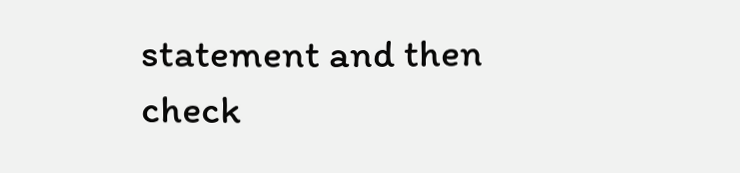statement and then check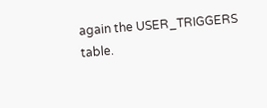again the USER_TRIGGERS table.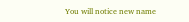You will notice new name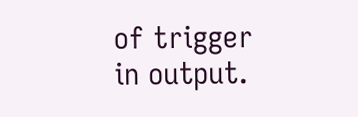of trigger in output.